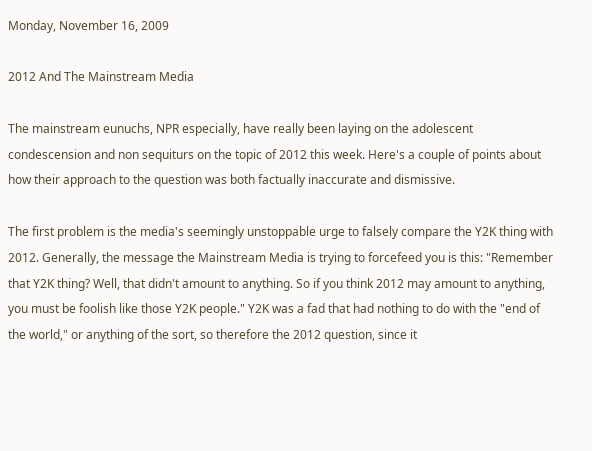Monday, November 16, 2009

2012 And The Mainstream Media

The mainstream eunuchs, NPR especially, have really been laying on the adolescent condescension and non sequiturs on the topic of 2012 this week. Here's a couple of points about how their approach to the question was both factually inaccurate and dismissive.

The first problem is the media's seemingly unstoppable urge to falsely compare the Y2K thing with 2012. Generally, the message the Mainstream Media is trying to forcefeed you is this: "Remember that Y2K thing? Well, that didn't amount to anything. So if you think 2012 may amount to anything, you must be foolish like those Y2K people." Y2K was a fad that had nothing to do with the "end of the world," or anything of the sort, so therefore the 2012 question, since it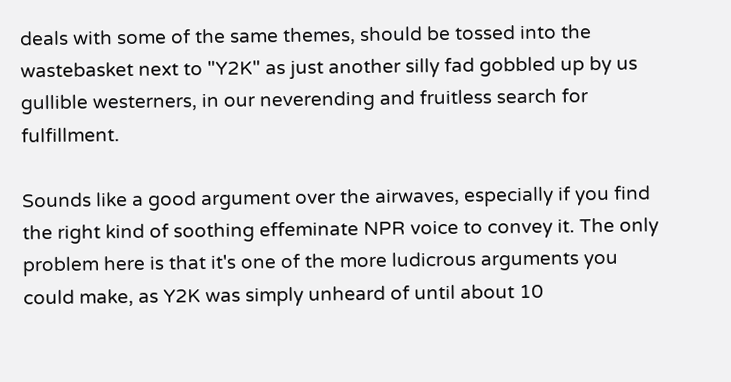deals with some of the same themes, should be tossed into the wastebasket next to "Y2K" as just another silly fad gobbled up by us gullible westerners, in our neverending and fruitless search for fulfillment.

Sounds like a good argument over the airwaves, especially if you find the right kind of soothing effeminate NPR voice to convey it. The only problem here is that it's one of the more ludicrous arguments you could make, as Y2K was simply unheard of until about 10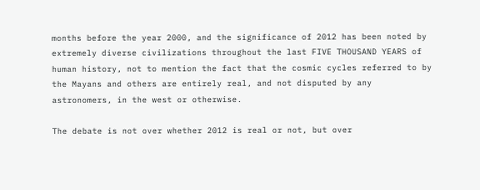months before the year 2000, and the significance of 2012 has been noted by extremely diverse civilizations throughout the last FIVE THOUSAND YEARS of human history, not to mention the fact that the cosmic cycles referred to by the Mayans and others are entirely real, and not disputed by any astronomers, in the west or otherwise.

The debate is not over whether 2012 is real or not, but over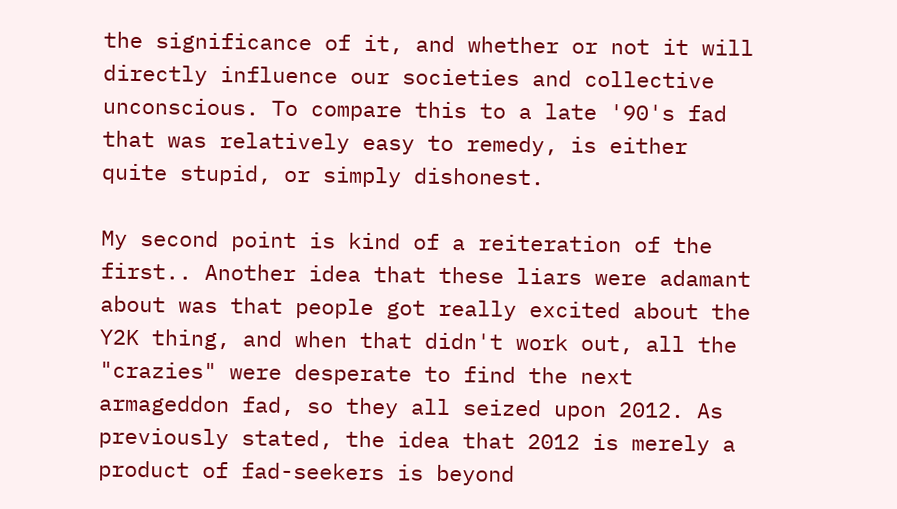the significance of it, and whether or not it will directly influence our societies and collective unconscious. To compare this to a late '90's fad that was relatively easy to remedy, is either quite stupid, or simply dishonest.

My second point is kind of a reiteration of the first.. Another idea that these liars were adamant about was that people got really excited about the Y2K thing, and when that didn't work out, all the "crazies" were desperate to find the next armageddon fad, so they all seized upon 2012. As previously stated, the idea that 2012 is merely a product of fad-seekers is beyond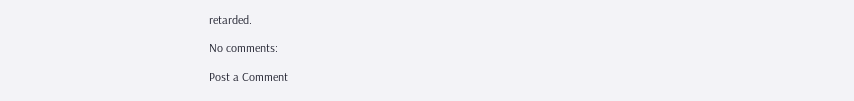retarded.

No comments:

Post a Comment